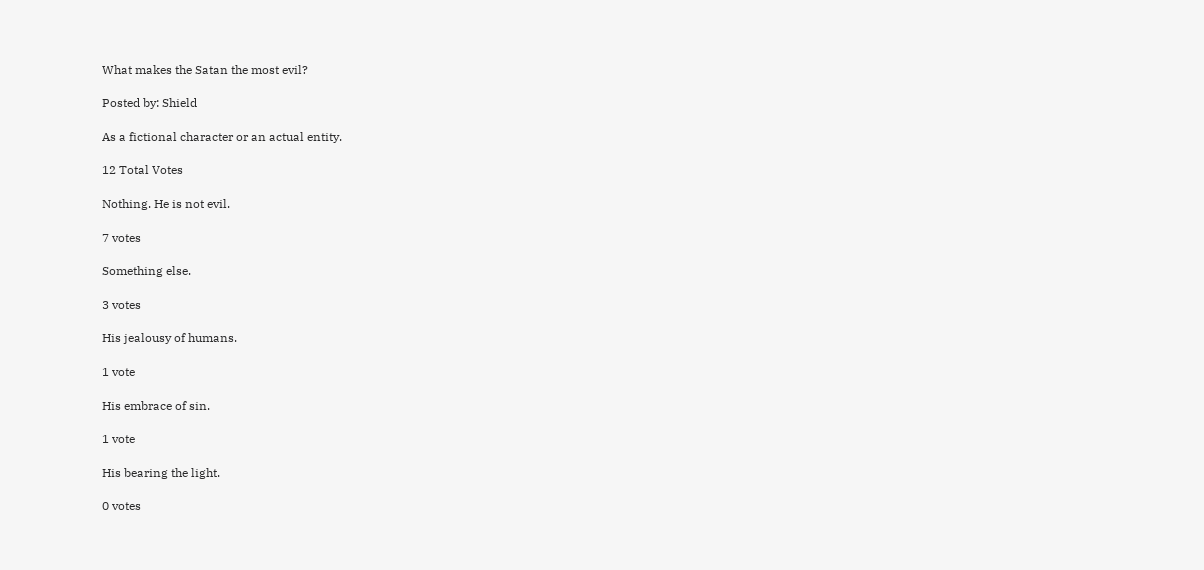What makes the Satan the most evil?

Posted by: Shield

As a fictional character or an actual entity.

12 Total Votes

Nothing. He is not evil.

7 votes

Something else.

3 votes

His jealousy of humans.

1 vote

His embrace of sin.

1 vote

His bearing the light.

0 votes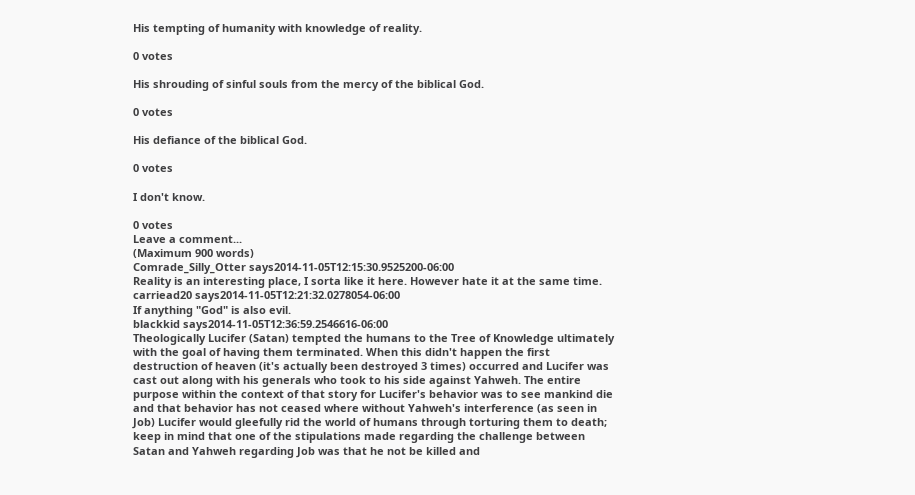His tempting of humanity with knowledge of reality.

0 votes

His shrouding of sinful souls from the mercy of the biblical God.

0 votes

His defiance of the biblical God.

0 votes

I don't know.

0 votes
Leave a comment...
(Maximum 900 words)
Comrade_Silly_Otter says2014-11-05T12:15:30.9525200-06:00
Reality is an interesting place, I sorta like it here. However hate it at the same time.
carriead20 says2014-11-05T12:21:32.0278054-06:00
If anything "God" is also evil.
blackkid says2014-11-05T12:36:59.2546616-06:00
Theologically Lucifer (Satan) tempted the humans to the Tree of Knowledge ultimately with the goal of having them terminated. When this didn't happen the first destruction of heaven (it's actually been destroyed 3 times) occurred and Lucifer was cast out along with his generals who took to his side against Yahweh. The entire purpose within the context of that story for Lucifer's behavior was to see mankind die and that behavior has not ceased where without Yahweh's interference (as seen in Job) Lucifer would gleefully rid the world of humans through torturing them to death; keep in mind that one of the stipulations made regarding the challenge between Satan and Yahweh regarding Job was that he not be killed and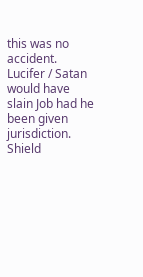this was no accident. Lucifer / Satan would have slain Job had he been given jurisdiction.
Shield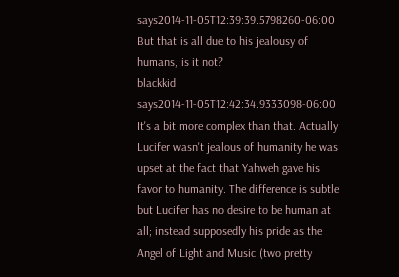says2014-11-05T12:39:39.5798260-06:00
But that is all due to his jealousy of humans, is it not?
blackkid says2014-11-05T12:42:34.9333098-06:00
It's a bit more complex than that. Actually Lucifer wasn't jealous of humanity he was upset at the fact that Yahweh gave his favor to humanity. The difference is subtle but Lucifer has no desire to be human at all; instead supposedly his pride as the Angel of Light and Music (two pretty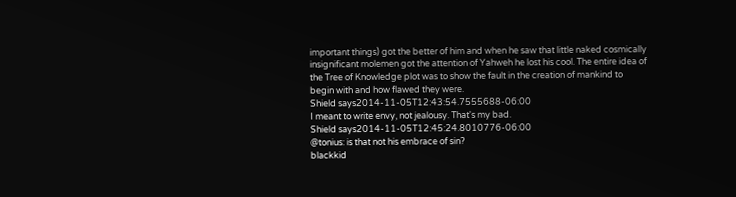important things) got the better of him and when he saw that little naked cosmically insignificant molemen got the attention of Yahweh he lost his cool. The entire idea of the Tree of Knowledge plot was to show the fault in the creation of mankind to begin with and how flawed they were.
Shield says2014-11-05T12:43:54.7555688-06:00
I meant to write envy, not jealousy. That's my bad.
Shield says2014-11-05T12:45:24.8010776-06:00
@tonius: is that not his embrace of sin?
blackkid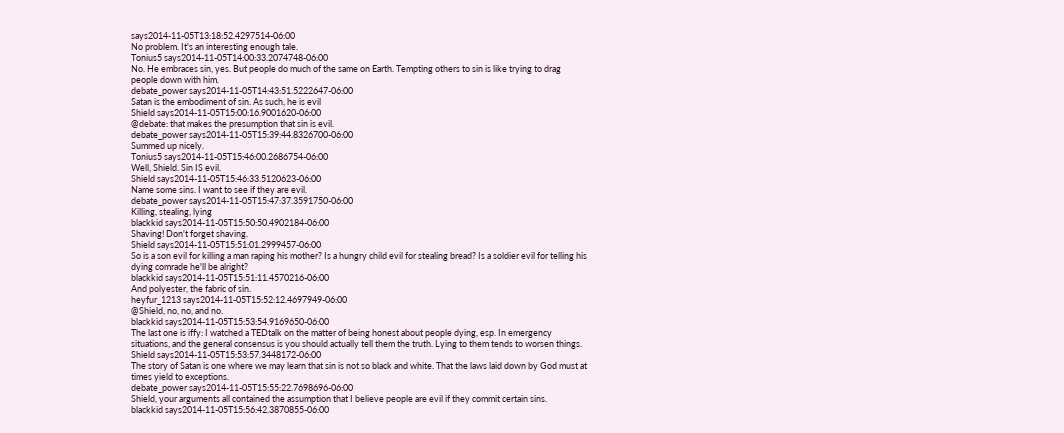says2014-11-05T13:18:52.4297514-06:00
No problem. It's an interesting enough tale.
Tonius5 says2014-11-05T14:00:33.2074748-06:00
No. He embraces sin, yes. But people do much of the same on Earth. Tempting others to sin is like trying to drag people down with him.
debate_power says2014-11-05T14:43:51.5222647-06:00
Satan is the embodiment of sin. As such, he is evil
Shield says2014-11-05T15:00:16.9001620-06:00
@debate: that makes the presumption that sin is evil.
debate_power says2014-11-05T15:39:44.8326700-06:00
Summed up nicely.
Tonius5 says2014-11-05T15:46:00.2686754-06:00
Well, Shield. Sin IS evil.
Shield says2014-11-05T15:46:33.5120623-06:00
Name some sins. I want to see if they are evil.
debate_power says2014-11-05T15:47:37.3591750-06:00
Killing, stealing, lying
blackkid says2014-11-05T15:50:50.4902184-06:00
Shaving! Don't forget shaving.
Shield says2014-11-05T15:51:01.2999457-06:00
So is a son evil for killing a man raping his mother? Is a hungry child evil for stealing bread? Is a soldier evil for telling his dying comrade he'll be alright?
blackkid says2014-11-05T15:51:11.4570216-06:00
And polyester, the fabric of sin.
heyfur_1213 says2014-11-05T15:52:12.4697949-06:00
@Shield, no, no, and no.
blackkid says2014-11-05T15:53:54.9169650-06:00
The last one is iffy: I watched a TEDtalk on the matter of being honest about people dying, esp. In emergency situations, and the general consensus is you should actually tell them the truth. Lying to them tends to worsen things.
Shield says2014-11-05T15:53:57.3448172-06:00
The story of Satan is one where we may learn that sin is not so black and white. That the laws laid down by God must at times yield to exceptions.
debate_power says2014-11-05T15:55:22.7698696-06:00
Shield, your arguments all contained the assumption that I believe people are evil if they commit certain sins.
blackkid says2014-11-05T15:56:42.3870855-06:00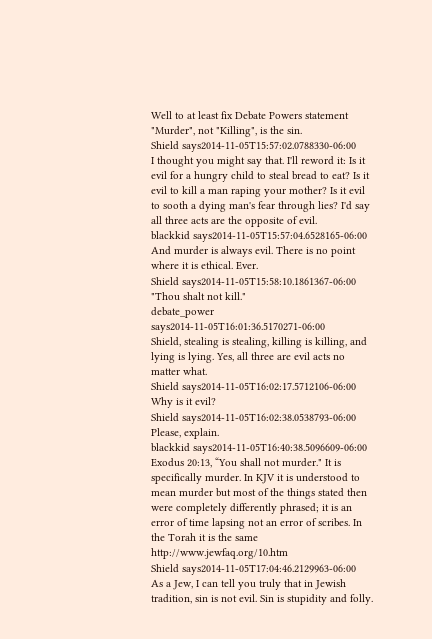Well to at least fix Debate Powers statement "Murder", not "Killing", is the sin.
Shield says2014-11-05T15:57:02.0788330-06:00
I thought you might say that. I'll reword it: Is it evil for a hungry child to steal bread to eat? Is it evil to kill a man raping your mother? Is it evil to sooth a dying man's fear through lies? I'd say all three acts are the opposite of evil.
blackkid says2014-11-05T15:57:04.6528165-06:00
And murder is always evil. There is no point where it is ethical. Ever.
Shield says2014-11-05T15:58:10.1861367-06:00
"Thou shalt not kill."
debate_power says2014-11-05T16:01:36.5170271-06:00
Shield, stealing is stealing, killing is killing, and lying is lying. Yes, all three are evil acts no matter what.
Shield says2014-11-05T16:02:17.5712106-06:00
Why is it evil?
Shield says2014-11-05T16:02:38.0538793-06:00
Please, explain.
blackkid says2014-11-05T16:40:38.5096609-06:00
Exodus 20:13, “You shall not murder." It is specifically murder. In KJV it is understood to mean murder but most of the things stated then were completely differently phrased; it is an error of time lapsing not an error of scribes. In the Torah it is the same http://www.jewfaq.org/10.htm
Shield says2014-11-05T17:04:46.2129963-06:00
As a Jew, I can tell you truly that in Jewish tradition, sin is not evil. Sin is stupidity and folly.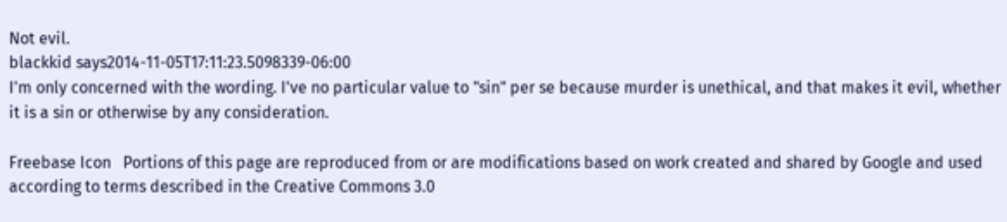Not evil.
blackkid says2014-11-05T17:11:23.5098339-06:00
I'm only concerned with the wording. I've no particular value to "sin" per se because murder is unethical, and that makes it evil, whether it is a sin or otherwise by any consideration.

Freebase Icon   Portions of this page are reproduced from or are modifications based on work created and shared by Google and used according to terms described in the Creative Commons 3.0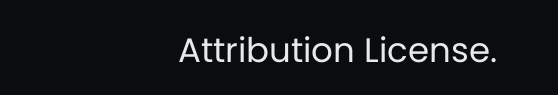Attribution License.